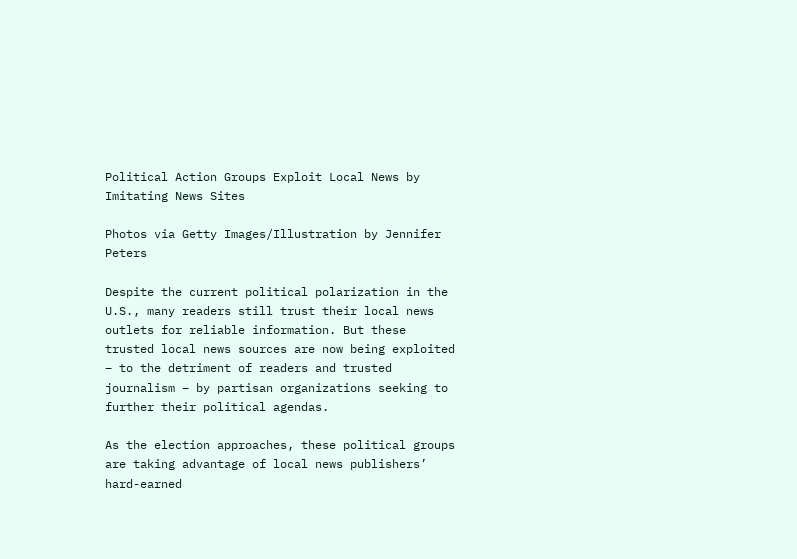Political Action Groups Exploit Local News by Imitating News Sites

Photos via Getty Images/Illustration by Jennifer Peters

Despite the current political polarization in the U.S., many readers still trust their local news outlets for reliable information. But these trusted local news sources are now being exploited – to the detriment of readers and trusted journalism – by partisan organizations seeking to further their political agendas.

As the election approaches, these political groups are taking advantage of local news publishers’ hard-earned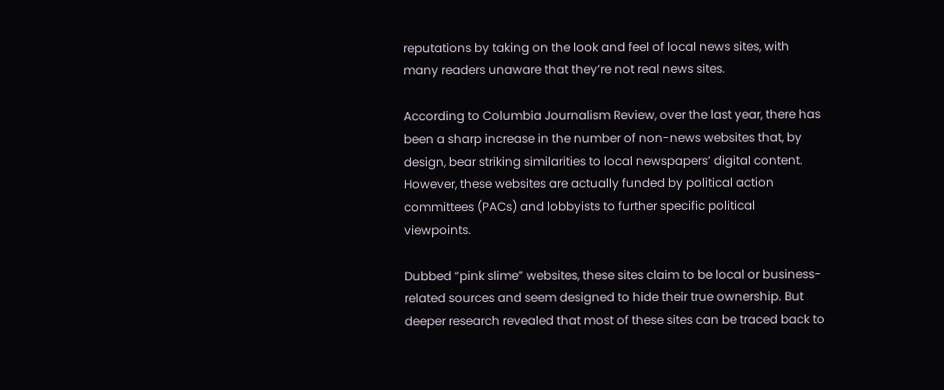reputations by taking on the look and feel of local news sites, with many readers unaware that they’re not real news sites.

According to Columbia Journalism Review, over the last year, there has been a sharp increase in the number of non-news websites that, by design, bear striking similarities to local newspapers’ digital content. However, these websites are actually funded by political action committees (PACs) and lobbyists to further specific political viewpoints.

Dubbed “pink slime” websites, these sites claim to be local or business-related sources and seem designed to hide their true ownership. But deeper research revealed that most of these sites can be traced back to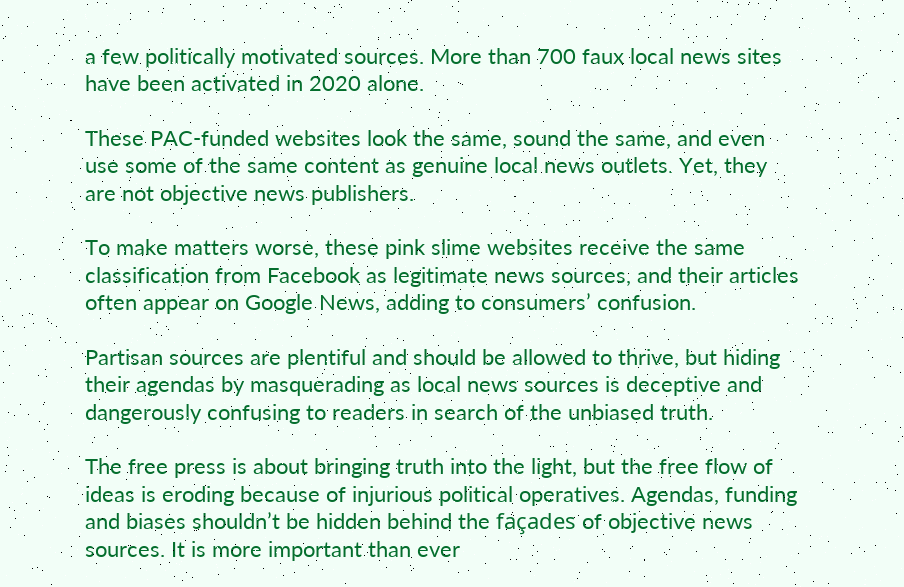a few politically motivated sources. More than 700 faux local news sites have been activated in 2020 alone.

These PAC-funded websites look the same, sound the same, and even use some of the same content as genuine local news outlets. Yet, they are not objective news publishers.

To make matters worse, these pink slime websites receive the same classification from Facebook as legitimate news sources, and their articles often appear on Google News, adding to consumers’ confusion.

Partisan sources are plentiful and should be allowed to thrive, but hiding their agendas by masquerading as local news sources is deceptive and dangerously confusing to readers in search of the unbiased truth.

The free press is about bringing truth into the light, but the free flow of ideas is eroding because of injurious political operatives. Agendas, funding and biases shouldn’t be hidden behind the façades of objective news sources. It is more important than ever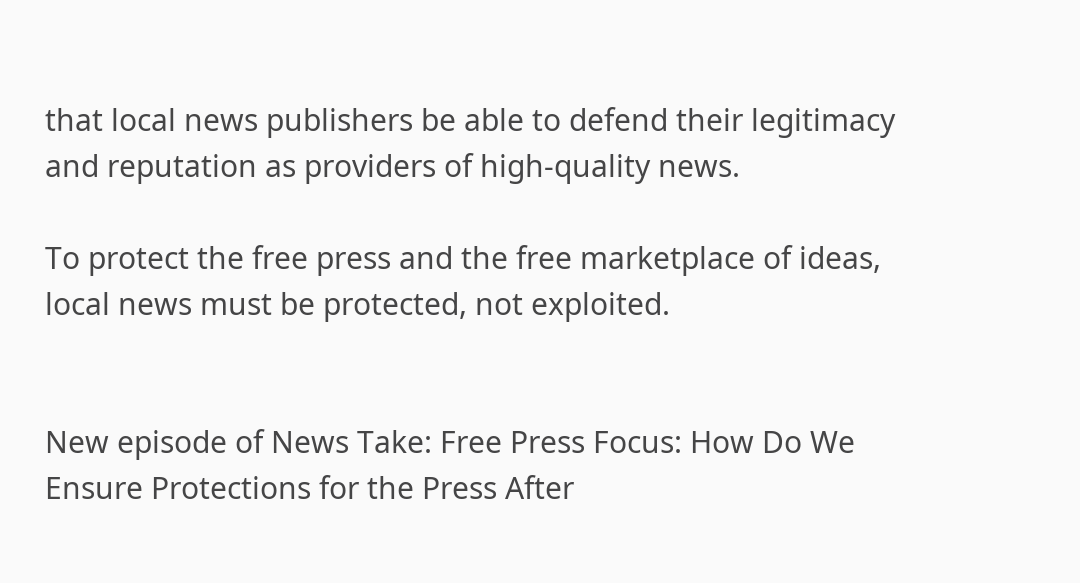that local news publishers be able to defend their legitimacy and reputation as providers of high-quality news.

To protect the free press and the free marketplace of ideas, local news must be protected, not exploited.


New episode of News Take: Free Press Focus: How Do We Ensure Protections for the Press After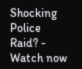Shocking Police Raid? - Watch now